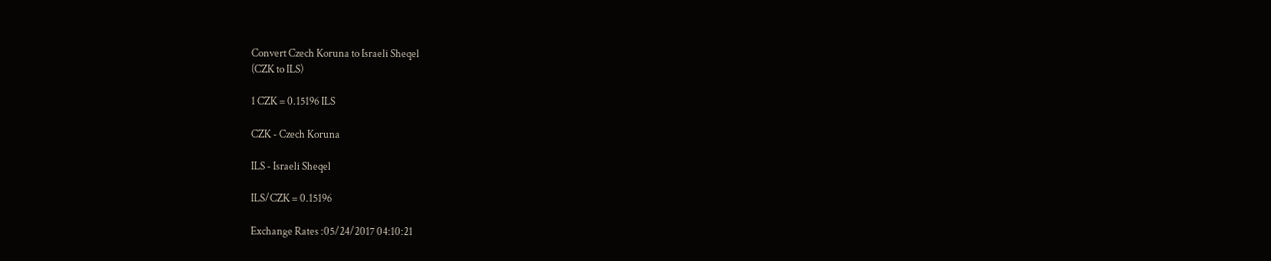Convert Czech Koruna to Israeli Sheqel
(CZK to ILS)

1 CZK = 0.15196 ILS

CZK - Czech Koruna

ILS - Israeli Sheqel

ILS/CZK = 0.15196

Exchange Rates :05/24/2017 04:10:21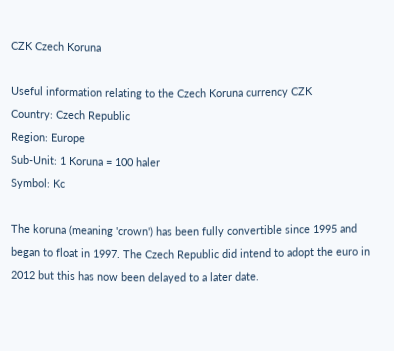CZK Czech Koruna

Useful information relating to the Czech Koruna currency CZK
Country: Czech Republic
Region: Europe
Sub-Unit: 1 Koruna = 100 haler
Symbol: Kc

The koruna (meaning 'crown') has been fully convertible since 1995 and began to float in 1997. The Czech Republic did intend to adopt the euro in 2012 but this has now been delayed to a later date.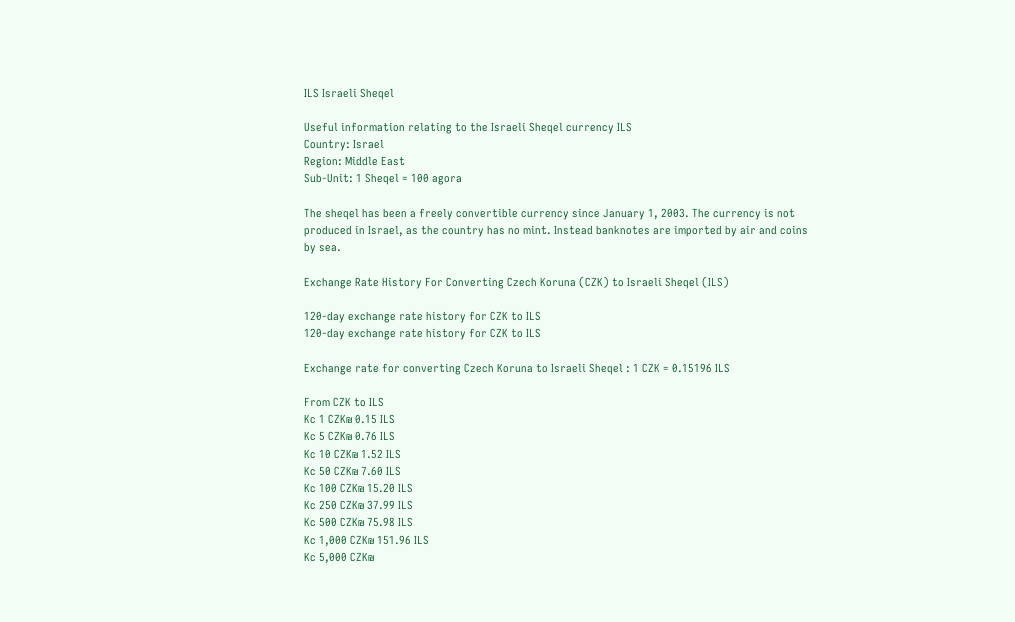ILS Israeli Sheqel

Useful information relating to the Israeli Sheqel currency ILS
Country: Israel
Region: Middle East
Sub-Unit: 1 Sheqel = 100 agora

The sheqel has been a freely convertible currency since January 1, 2003. The currency is not produced in Israel, as the country has no mint. Instead banknotes are imported by air and coins by sea.

Exchange Rate History For Converting Czech Koruna (CZK) to Israeli Sheqel (ILS)

120-day exchange rate history for CZK to ILS
120-day exchange rate history for CZK to ILS

Exchange rate for converting Czech Koruna to Israeli Sheqel : 1 CZK = 0.15196 ILS

From CZK to ILS
Kc 1 CZK₪ 0.15 ILS
Kc 5 CZK₪ 0.76 ILS
Kc 10 CZK₪ 1.52 ILS
Kc 50 CZK₪ 7.60 ILS
Kc 100 CZK₪ 15.20 ILS
Kc 250 CZK₪ 37.99 ILS
Kc 500 CZK₪ 75.98 ILS
Kc 1,000 CZK₪ 151.96 ILS
Kc 5,000 CZK₪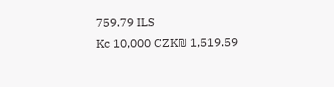759.79 ILS
Kc 10,000 CZK₪ 1,519.59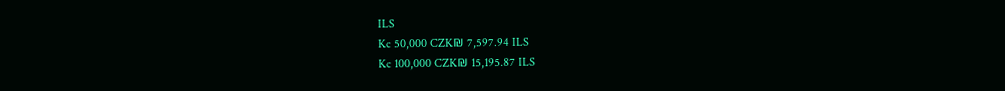ILS
Kc 50,000 CZK₪ 7,597.94 ILS
Kc 100,000 CZK₪ 15,195.87 ILS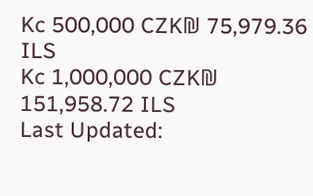Kc 500,000 CZK₪ 75,979.36 ILS
Kc 1,000,000 CZK₪ 151,958.72 ILS
Last Updated: